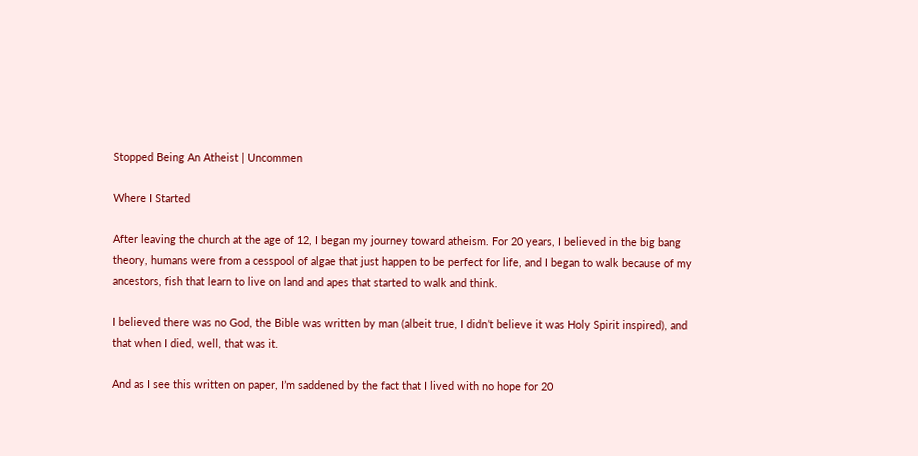Stopped Being An Atheist | Uncommen

Where I Started

After leaving the church at the age of 12, I began my journey toward atheism. For 20 years, I believed in the big bang theory, humans were from a cesspool of algae that just happen to be perfect for life, and I began to walk because of my ancestors, fish that learn to live on land and apes that started to walk and think.

I believed there was no God, the Bible was written by man (albeit true, I didn’t believe it was Holy Spirit inspired), and that when I died, well, that was it.

And as I see this written on paper, I’m saddened by the fact that I lived with no hope for 20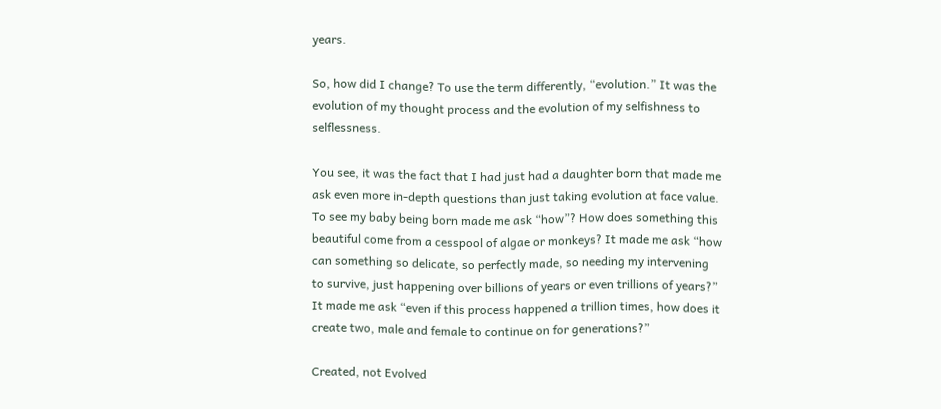years.

So, how did I change? To use the term differently, “evolution.” It was the evolution of my thought process and the evolution of my selfishness to selflessness.

You see, it was the fact that I had just had a daughter born that made me ask even more in-depth questions than just taking evolution at face value. To see my baby being born made me ask “how”? How does something this beautiful come from a cesspool of algae or monkeys? It made me ask “how can something so delicate, so perfectly made, so needing my intervening to survive, just happening over billions of years or even trillions of years?” It made me ask “even if this process happened a trillion times, how does it create two, male and female to continue on for generations?”

Created, not Evolved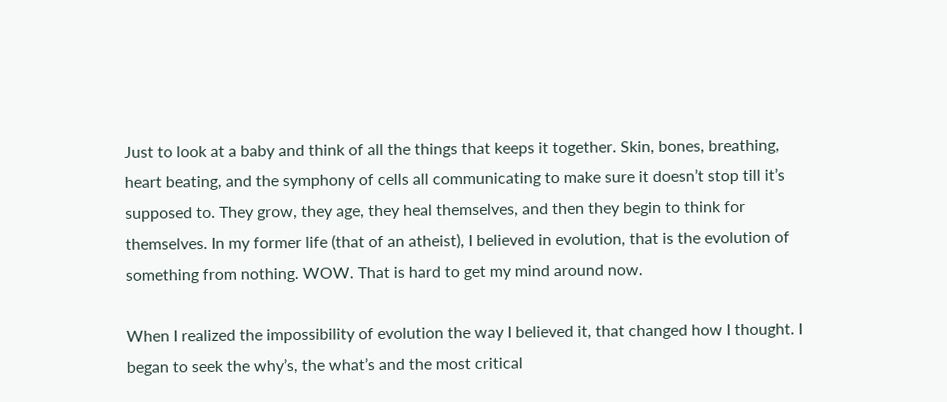Just to look at a baby and think of all the things that keeps it together. Skin, bones, breathing, heart beating, and the symphony of cells all communicating to make sure it doesn’t stop till it’s supposed to. They grow, they age, they heal themselves, and then they begin to think for themselves. In my former life (that of an atheist), I believed in evolution, that is the evolution of something from nothing. WOW. That is hard to get my mind around now.

When I realized the impossibility of evolution the way I believed it, that changed how I thought. I began to seek the why’s, the what’s and the most critical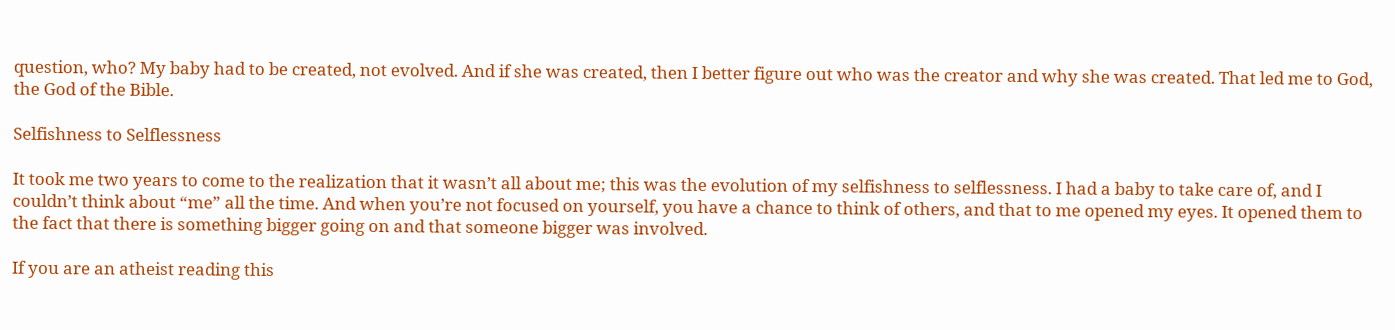question, who? My baby had to be created, not evolved. And if she was created, then I better figure out who was the creator and why she was created. That led me to God, the God of the Bible.

Selfishness to Selflessness

It took me two years to come to the realization that it wasn’t all about me; this was the evolution of my selfishness to selflessness. I had a baby to take care of, and I couldn’t think about “me” all the time. And when you’re not focused on yourself, you have a chance to think of others, and that to me opened my eyes. It opened them to the fact that there is something bigger going on and that someone bigger was involved.

If you are an atheist reading this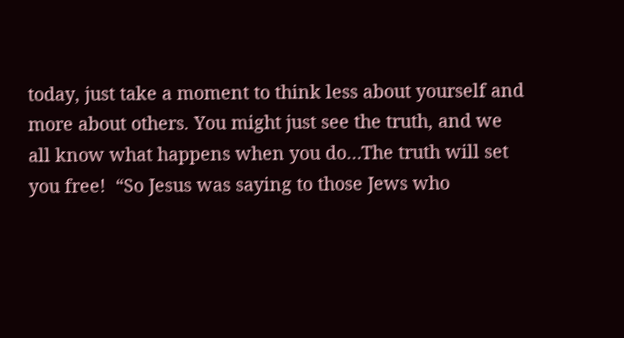today, just take a moment to think less about yourself and more about others. You might just see the truth, and we all know what happens when you do…The truth will set you free!  “So Jesus was saying to those Jews who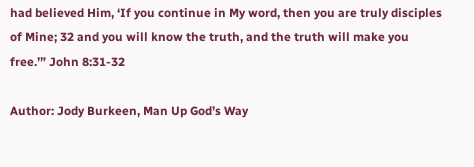had believed Him, ‘If you continue in My word, then you are truly disciples of Mine; 32 and you will know the truth, and the truth will make you free.’” John 8:31-32

Author: Jody Burkeen, Man Up God’s Way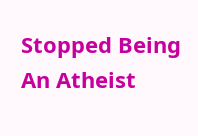Stopped Being An Atheist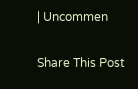| Uncommen

Share This Post